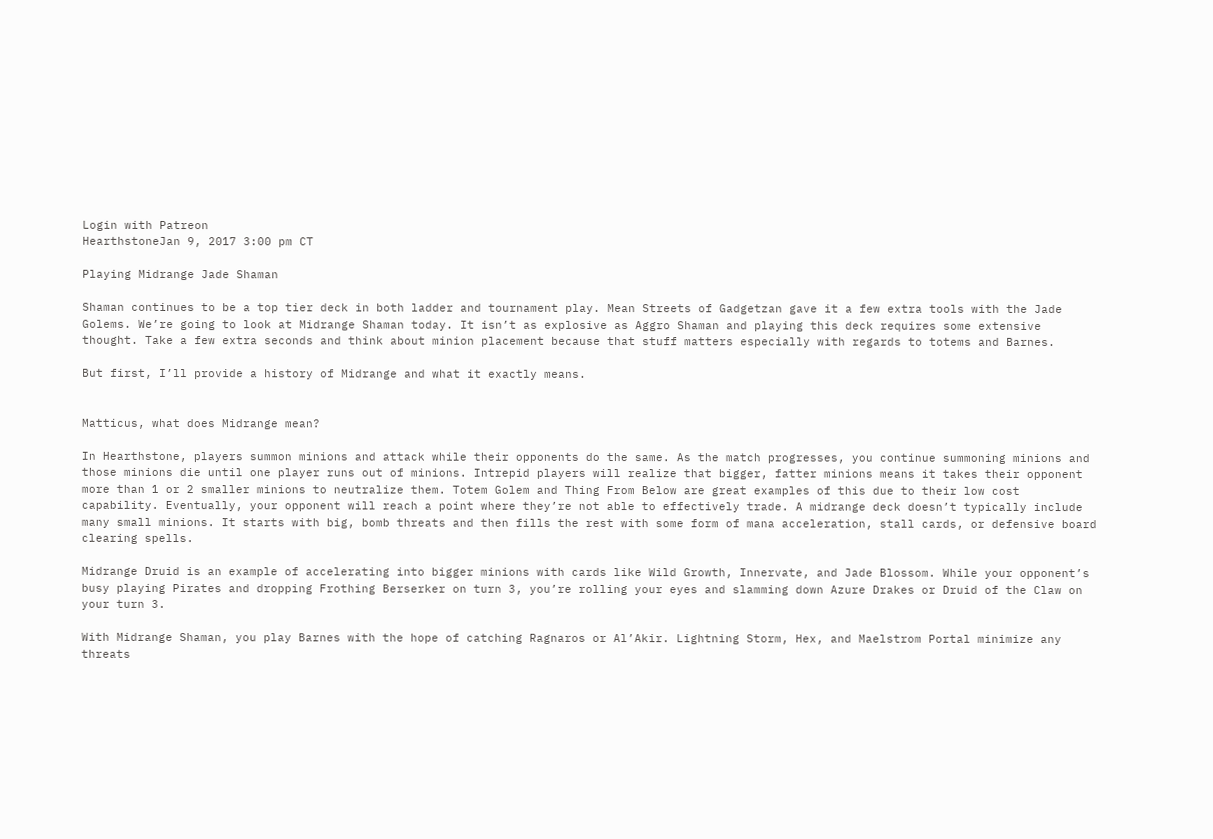Login with Patreon
HearthstoneJan 9, 2017 3:00 pm CT

Playing Midrange Jade Shaman

Shaman continues to be a top tier deck in both ladder and tournament play. Mean Streets of Gadgetzan gave it a few extra tools with the Jade Golems. We’re going to look at Midrange Shaman today. It isn’t as explosive as Aggro Shaman and playing this deck requires some extensive thought. Take a few extra seconds and think about minion placement because that stuff matters especially with regards to totems and Barnes.

But first, I’ll provide a history of Midrange and what it exactly means.


Matticus, what does Midrange mean?

In Hearthstone, players summon minions and attack while their opponents do the same. As the match progresses, you continue summoning minions and those minions die until one player runs out of minions. Intrepid players will realize that bigger, fatter minions means it takes their opponent more than 1 or 2 smaller minions to neutralize them. Totem Golem and Thing From Below are great examples of this due to their low cost capability. Eventually, your opponent will reach a point where they’re not able to effectively trade. A midrange deck doesn’t typically include many small minions. It starts with big, bomb threats and then fills the rest with some form of mana acceleration, stall cards, or defensive board clearing spells.

Midrange Druid is an example of accelerating into bigger minions with cards like Wild Growth, Innervate, and Jade Blossom. While your opponent’s busy playing Pirates and dropping Frothing Berserker on turn 3, you’re rolling your eyes and slamming down Azure Drakes or Druid of the Claw on your turn 3.

With Midrange Shaman, you play Barnes with the hope of catching Ragnaros or Al’Akir. Lightning Storm, Hex, and Maelstrom Portal minimize any threats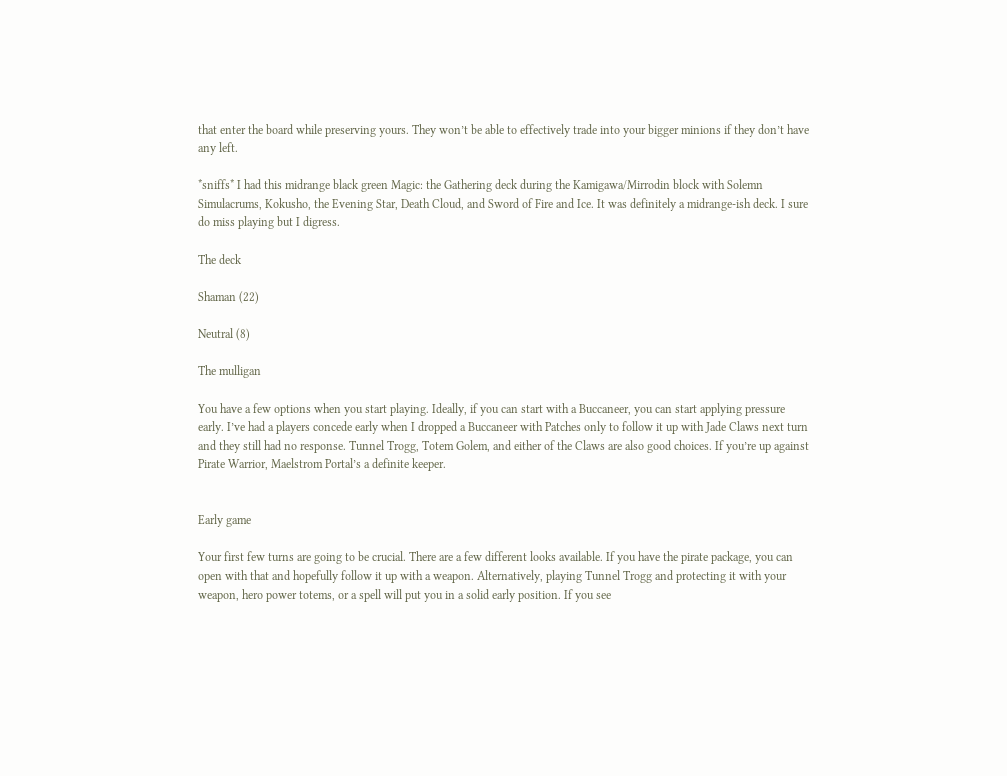that enter the board while preserving yours. They won’t be able to effectively trade into your bigger minions if they don’t have any left.

*sniffs* I had this midrange black green Magic: the Gathering deck during the Kamigawa/Mirrodin block with Solemn Simulacrums, Kokusho, the Evening Star, Death Cloud, and Sword of Fire and Ice. It was definitely a midrange-ish deck. I sure do miss playing but I digress.

The deck

Shaman (22)

Neutral (8)

The mulligan

You have a few options when you start playing. Ideally, if you can start with a Buccaneer, you can start applying pressure early. I’ve had a players concede early when I dropped a Buccaneer with Patches only to follow it up with Jade Claws next turn and they still had no response. Tunnel Trogg, Totem Golem, and either of the Claws are also good choices. If you’re up against Pirate Warrior, Maelstrom Portal’s a definite keeper.


Early game

Your first few turns are going to be crucial. There are a few different looks available. If you have the pirate package, you can open with that and hopefully follow it up with a weapon. Alternatively, playing Tunnel Trogg and protecting it with your weapon, hero power totems, or a spell will put you in a solid early position. If you see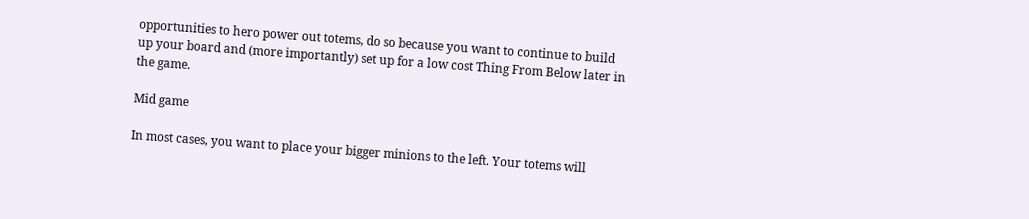opportunities to hero power out totems, do so because you want to continue to build up your board and (more importantly) set up for a low cost Thing From Below later in the game.

Mid game

In most cases, you want to place your bigger minions to the left. Your totems will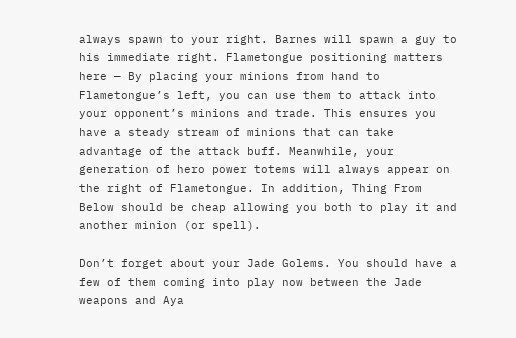always spawn to your right. Barnes will spawn a guy to his immediate right. Flametongue positioning matters here — By placing your minions from hand to Flametongue’s left, you can use them to attack into your opponent’s minions and trade. This ensures you have a steady stream of minions that can take advantage of the attack buff. Meanwhile, your generation of hero power totems will always appear on the right of Flametongue. In addition, Thing From Below should be cheap allowing you both to play it and another minion (or spell).

Don’t forget about your Jade Golems. You should have a few of them coming into play now between the Jade weapons and Aya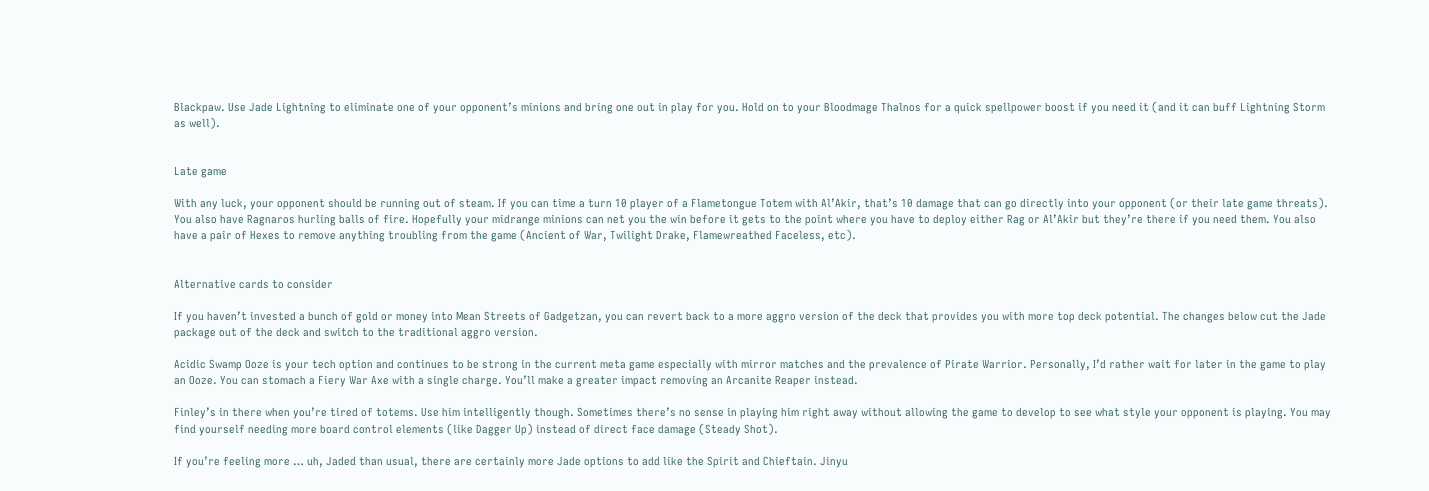Blackpaw. Use Jade Lightning to eliminate one of your opponent’s minions and bring one out in play for you. Hold on to your Bloodmage Thalnos for a quick spellpower boost if you need it (and it can buff Lightning Storm as well).


Late game

With any luck, your opponent should be running out of steam. If you can time a turn 10 player of a Flametongue Totem with Al’Akir, that’s 10 damage that can go directly into your opponent (or their late game threats). You also have Ragnaros hurling balls of fire. Hopefully your midrange minions can net you the win before it gets to the point where you have to deploy either Rag or Al’Akir but they’re there if you need them. You also have a pair of Hexes to remove anything troubling from the game (Ancient of War, Twilight Drake, Flamewreathed Faceless, etc).


Alternative cards to consider

If you haven’t invested a bunch of gold or money into Mean Streets of Gadgetzan, you can revert back to a more aggro version of the deck that provides you with more top deck potential. The changes below cut the Jade package out of the deck and switch to the traditional aggro version.

Acidic Swamp Ooze is your tech option and continues to be strong in the current meta game especially with mirror matches and the prevalence of Pirate Warrior. Personally, I’d rather wait for later in the game to play an Ooze. You can stomach a Fiery War Axe with a single charge. You’ll make a greater impact removing an Arcanite Reaper instead.

Finley’s in there when you’re tired of totems. Use him intelligently though. Sometimes there’s no sense in playing him right away without allowing the game to develop to see what style your opponent is playing. You may find yourself needing more board control elements (like Dagger Up) instead of direct face damage (Steady Shot).

If you’re feeling more … uh, Jaded than usual, there are certainly more Jade options to add like the Spirit and Chieftain. Jinyu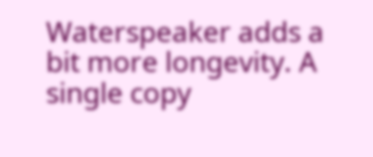Waterspeaker adds a bit more longevity. A single copy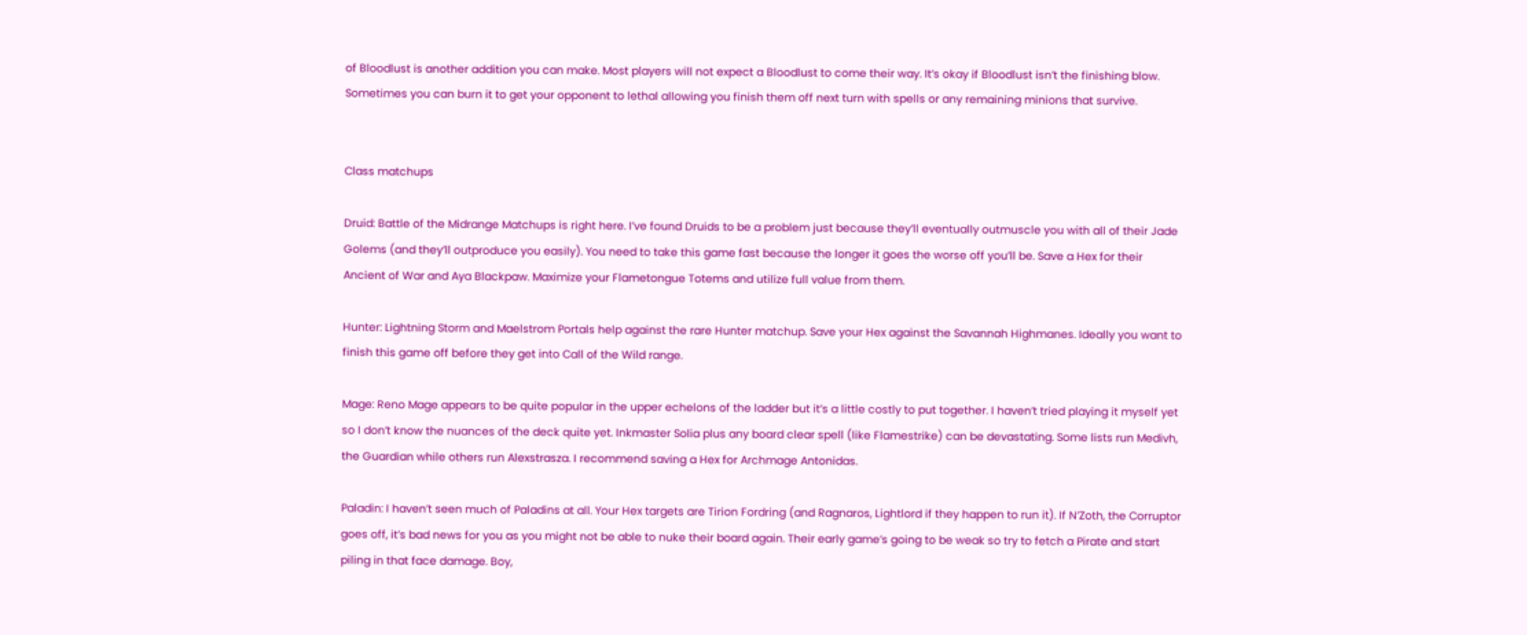of Bloodlust is another addition you can make. Most players will not expect a Bloodlust to come their way. It’s okay if Bloodlust isn’t the finishing blow. Sometimes you can burn it to get your opponent to lethal allowing you finish them off next turn with spells or any remaining minions that survive.


Class matchups

Druid: Battle of the Midrange Matchups is right here. I’ve found Druids to be a problem just because they’ll eventually outmuscle you with all of their Jade Golems (and they’ll outproduce you easily). You need to take this game fast because the longer it goes the worse off you’ll be. Save a Hex for their Ancient of War and Aya Blackpaw. Maximize your Flametongue Totems and utilize full value from them.

Hunter: Lightning Storm and Maelstrom Portals help against the rare Hunter matchup. Save your Hex against the Savannah Highmanes. Ideally you want to finish this game off before they get into Call of the Wild range.

Mage: Reno Mage appears to be quite popular in the upper echelons of the ladder but it’s a little costly to put together. I haven’t tried playing it myself yet so I don’t know the nuances of the deck quite yet. Inkmaster Solia plus any board clear spell (like Flamestrike) can be devastating. Some lists run Medivh, the Guardian while others run Alexstrasza. I recommend saving a Hex for Archmage Antonidas.

Paladin: I haven’t seen much of Paladins at all. Your Hex targets are Tirion Fordring (and Ragnaros, Lightlord if they happen to run it). If N’Zoth, the Corruptor goes off, it’s bad news for you as you might not be able to nuke their board again. Their early game’s going to be weak so try to fetch a Pirate and start piling in that face damage. Boy,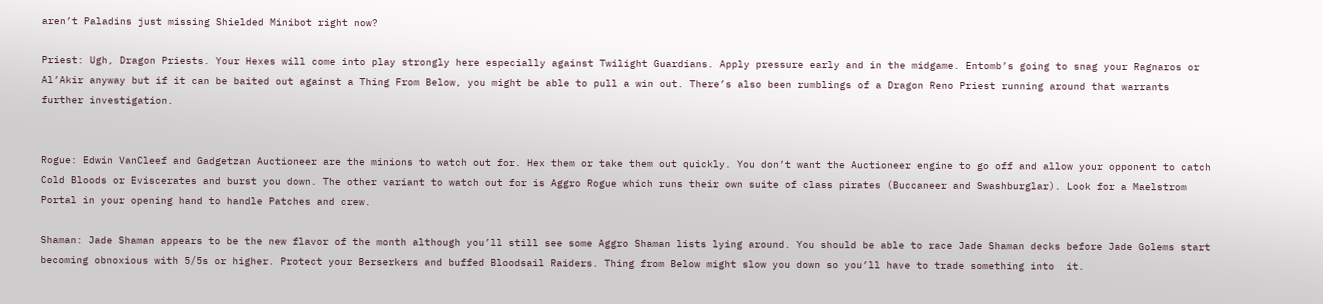aren’t Paladins just missing Shielded Minibot right now?

Priest: Ugh, Dragon Priests. Your Hexes will come into play strongly here especially against Twilight Guardians. Apply pressure early and in the midgame. Entomb’s going to snag your Ragnaros or Al’Akir anyway but if it can be baited out against a Thing From Below, you might be able to pull a win out. There’s also been rumblings of a Dragon Reno Priest running around that warrants further investigation.


Rogue: Edwin VanCleef and Gadgetzan Auctioneer are the minions to watch out for. Hex them or take them out quickly. You don’t want the Auctioneer engine to go off and allow your opponent to catch Cold Bloods or Eviscerates and burst you down. The other variant to watch out for is Aggro Rogue which runs their own suite of class pirates (Buccaneer and Swashburglar). Look for a Maelstrom Portal in your opening hand to handle Patches and crew.

Shaman: Jade Shaman appears to be the new flavor of the month although you’ll still see some Aggro Shaman lists lying around. You should be able to race Jade Shaman decks before Jade Golems start becoming obnoxious with 5/5s or higher. Protect your Berserkers and buffed Bloodsail Raiders. Thing from Below might slow you down so you’ll have to trade something into  it.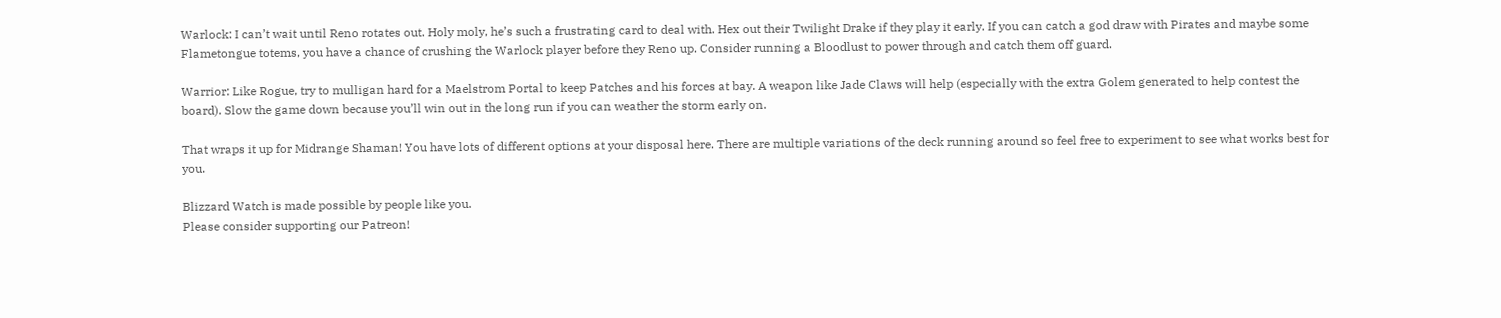Warlock: I can’t wait until Reno rotates out. Holy moly, he’s such a frustrating card to deal with. Hex out their Twilight Drake if they play it early. If you can catch a god draw with Pirates and maybe some Flametongue totems, you have a chance of crushing the Warlock player before they Reno up. Consider running a Bloodlust to power through and catch them off guard.

Warrior: Like Rogue, try to mulligan hard for a Maelstrom Portal to keep Patches and his forces at bay. A weapon like Jade Claws will help (especially with the extra Golem generated to help contest the board). Slow the game down because you’ll win out in the long run if you can weather the storm early on.

That wraps it up for Midrange Shaman! You have lots of different options at your disposal here. There are multiple variations of the deck running around so feel free to experiment to see what works best for you.

Blizzard Watch is made possible by people like you.
Please consider supporting our Patreon!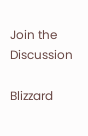Join the Discussion

Blizzard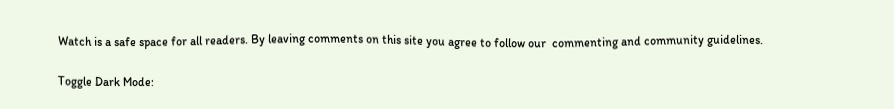Watch is a safe space for all readers. By leaving comments on this site you agree to follow our  commenting and community guidelines.

Toggle Dark Mode: